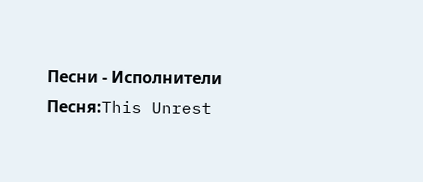Песни - Исполнители
Песня:This Unrest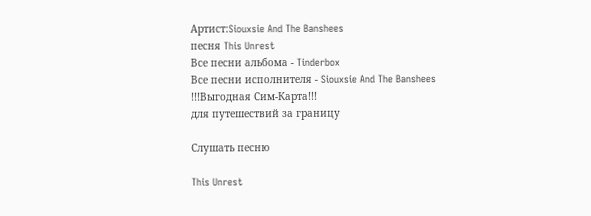Артист:Siouxsie And The Banshees
песня This Unrest
Все песни альбома - Tinderbox
Все песни исполнителя - Siouxsie And The Banshees
!!!Выгодная Сим-Карта!!!
для путешествий за границу

Слушать песню

This Unrest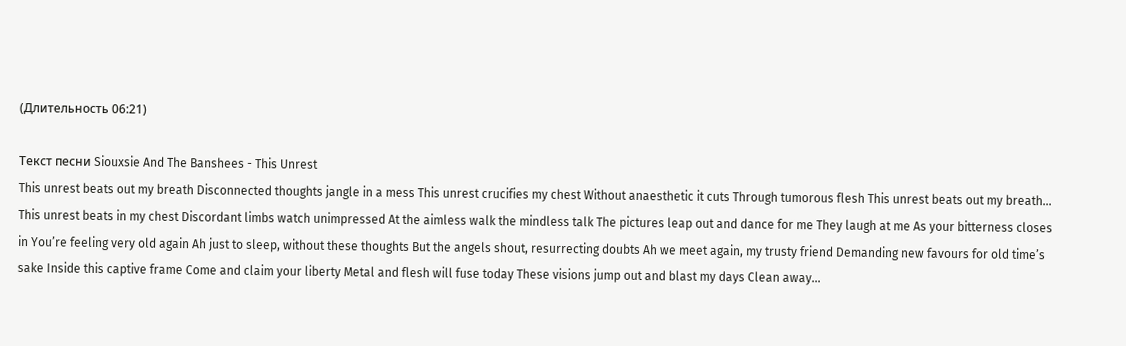(Длительность 06:21)

Текст песни Siouxsie And The Banshees - This Unrest
This unrest beats out my breath Disconnected thoughts jangle in a mess This unrest crucifies my chest Without anaesthetic it cuts Through tumorous flesh This unrest beats out my breath… This unrest beats in my chest Discordant limbs watch unimpressed At the aimless walk the mindless talk The pictures leap out and dance for me They laugh at me As your bitterness closes in You’re feeling very old again Ah just to sleep, without these thoughts But the angels shout, resurrecting doubts Ah we meet again, my trusty friend Demanding new favours for old time’s sake Inside this captive frame Come and claim your liberty Metal and flesh will fuse today These visions jump out and blast my days Clean away…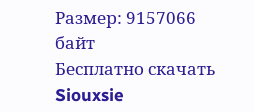Размер: 9157066 байт
Бесплатно скачать Siouxsie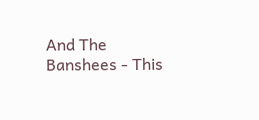And The Banshees - This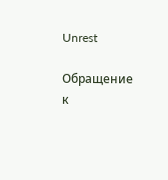Unrest

Обращение к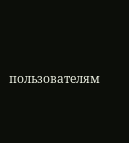пользователям